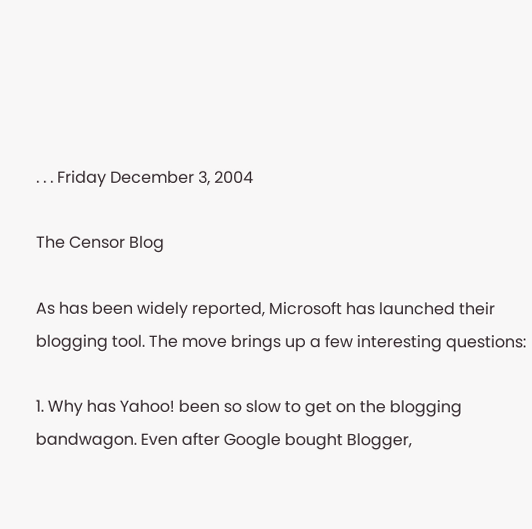. . . Friday December 3, 2004

The Censor Blog

As has been widely reported, Microsoft has launched their blogging tool. The move brings up a few interesting questions:

1. Why has Yahoo! been so slow to get on the blogging bandwagon. Even after Google bought Blogger,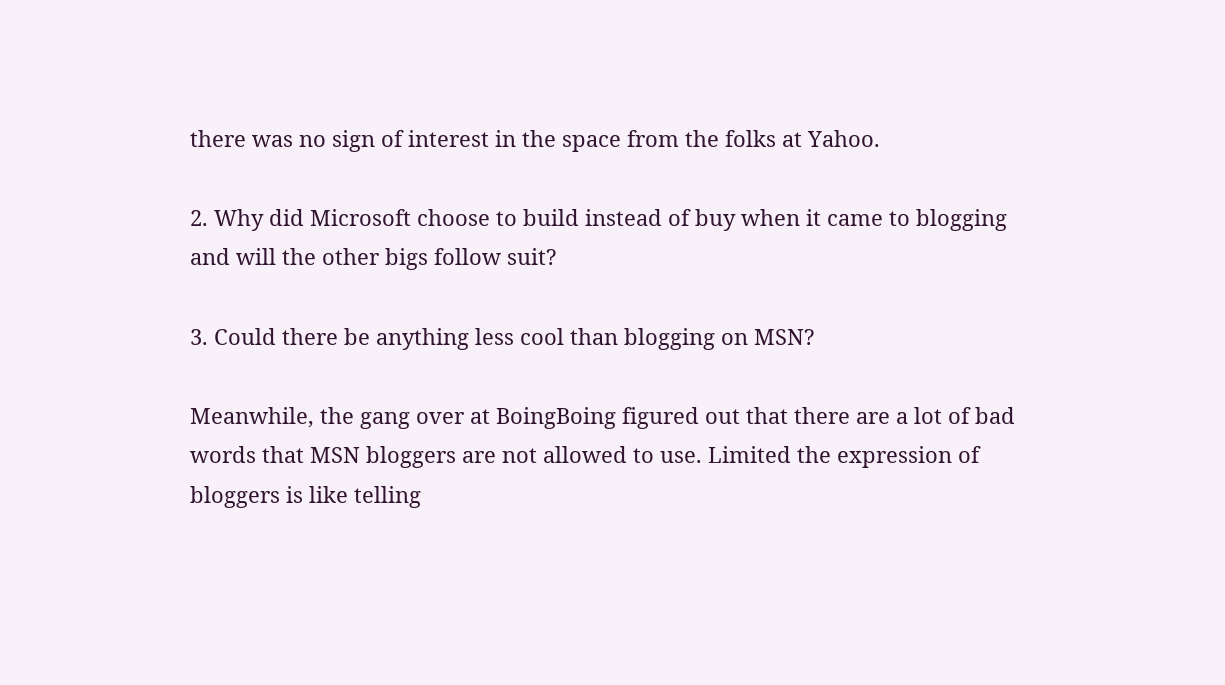there was no sign of interest in the space from the folks at Yahoo.

2. Why did Microsoft choose to build instead of buy when it came to blogging and will the other bigs follow suit?

3. Could there be anything less cool than blogging on MSN?

Meanwhile, the gang over at BoingBoing figured out that there are a lot of bad words that MSN bloggers are not allowed to use. Limited the expression of bloggers is like telling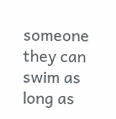someone they can swim as long as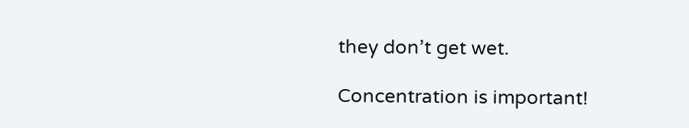they don’t get wet.

Concentration is important!